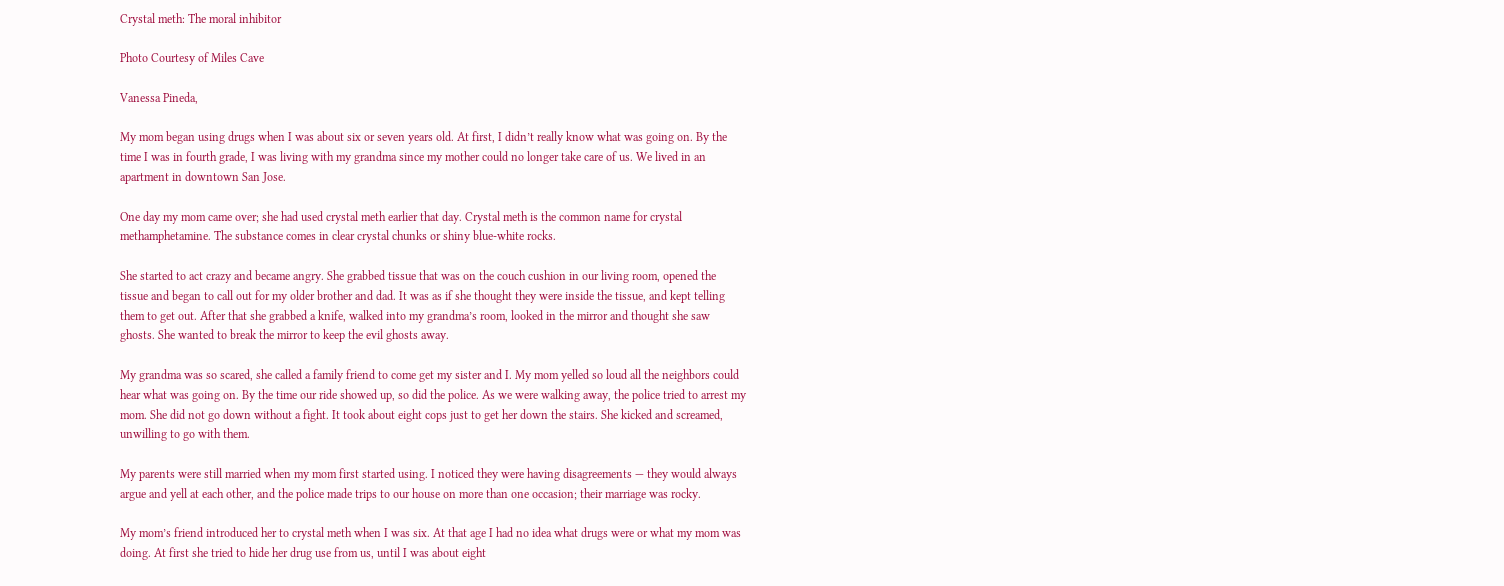Crystal meth: The moral inhibitor

Photo Courtesy of Miles Cave

Vanessa Pineda,

My mom began using drugs when I was about six or seven years old. At first, I didn’t really know what was going on. By the time I was in fourth grade, I was living with my grandma since my mother could no longer take care of us. We lived in an apartment in downtown San Jose.

One day my mom came over; she had used crystal meth earlier that day. Crystal meth is the common name for crystal methamphetamine. The substance comes in clear crystal chunks or shiny blue-white rocks.

She started to act crazy and became angry. She grabbed tissue that was on the couch cushion in our living room, opened the tissue and began to call out for my older brother and dad. It was as if she thought they were inside the tissue, and kept telling them to get out. After that she grabbed a knife, walked into my grandma’s room, looked in the mirror and thought she saw ghosts. She wanted to break the mirror to keep the evil ghosts away.

My grandma was so scared, she called a family friend to come get my sister and I. My mom yelled so loud all the neighbors could hear what was going on. By the time our ride showed up, so did the police. As we were walking away, the police tried to arrest my mom. She did not go down without a fight. It took about eight cops just to get her down the stairs. She kicked and screamed, unwilling to go with them.

My parents were still married when my mom first started using. I noticed they were having disagreements — they would always argue and yell at each other, and the police made trips to our house on more than one occasion; their marriage was rocky.

My mom’s friend introduced her to crystal meth when I was six. At that age I had no idea what drugs were or what my mom was doing. At first she tried to hide her drug use from us, until I was about eight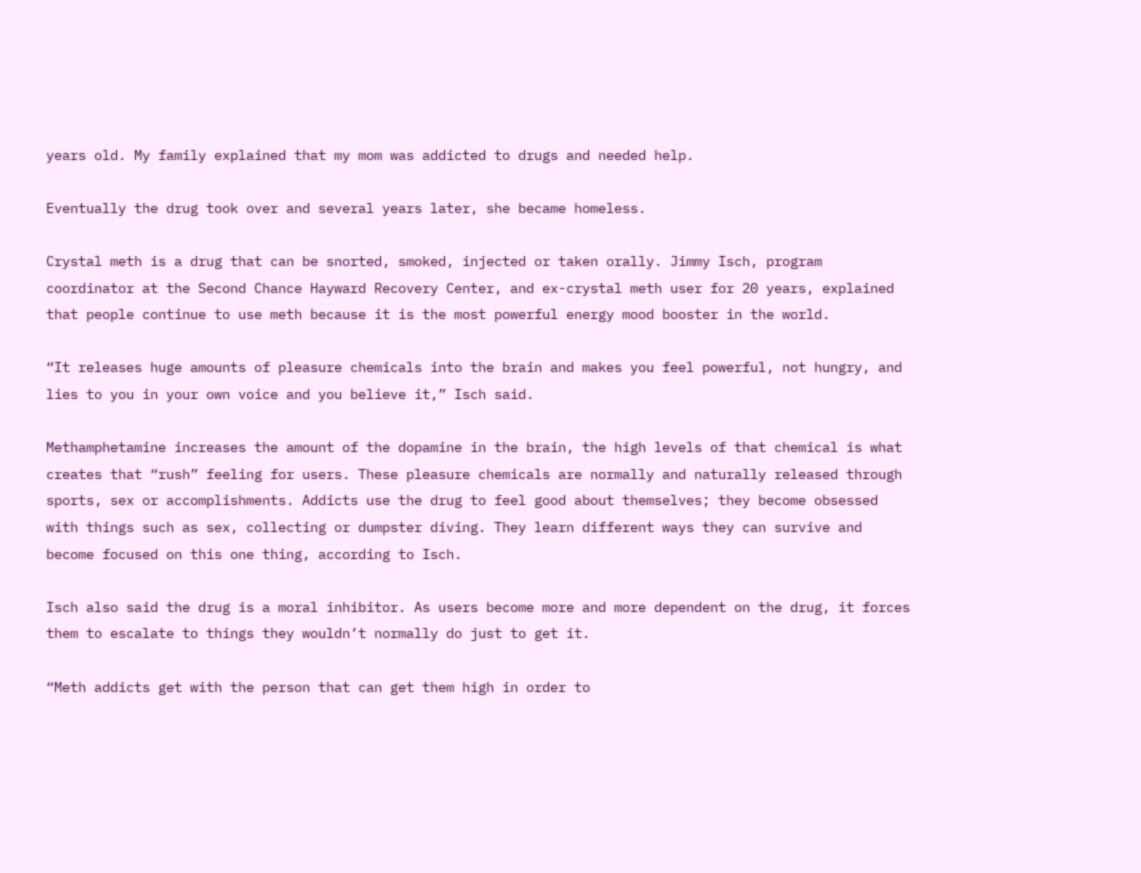years old. My family explained that my mom was addicted to drugs and needed help.

Eventually the drug took over and several years later, she became homeless.

Crystal meth is a drug that can be snorted, smoked, injected or taken orally. Jimmy Isch, program coordinator at the Second Chance Hayward Recovery Center, and ex-crystal meth user for 20 years, explained that people continue to use meth because it is the most powerful energy mood booster in the world.

“It releases huge amounts of pleasure chemicals into the brain and makes you feel powerful, not hungry, and lies to you in your own voice and you believe it,” Isch said.

Methamphetamine increases the amount of the dopamine in the brain, the high levels of that chemical is what creates that “rush” feeling for users. These pleasure chemicals are normally and naturally released through sports, sex or accomplishments. Addicts use the drug to feel good about themselves; they become obsessed with things such as sex, collecting or dumpster diving. They learn different ways they can survive and become focused on this one thing, according to Isch.

Isch also said the drug is a moral inhibitor. As users become more and more dependent on the drug, it forces them to escalate to things they wouldn’t normally do just to get it.

“Meth addicts get with the person that can get them high in order to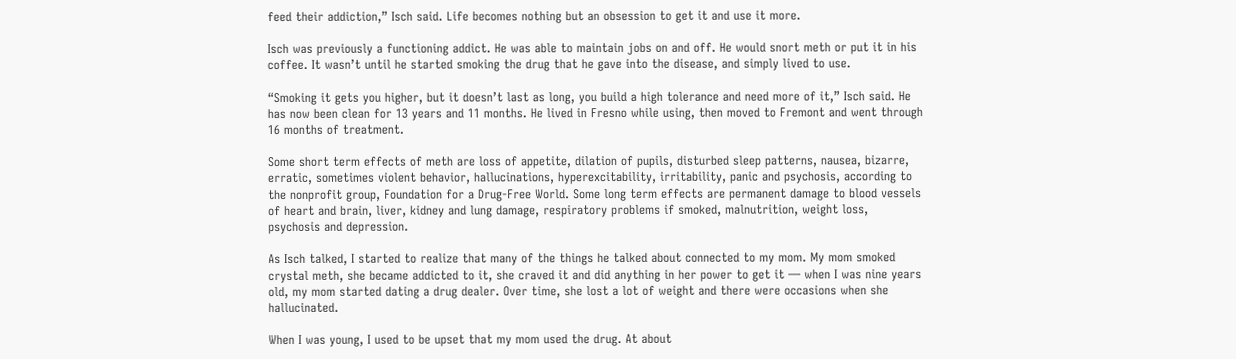feed their addiction,” Isch said. Life becomes nothing but an obsession to get it and use it more.

Isch was previously a functioning addict. He was able to maintain jobs on and off. He would snort meth or put it in his coffee. It wasn’t until he started smoking the drug that he gave into the disease, and simply lived to use.

“Smoking it gets you higher, but it doesn’t last as long, you build a high tolerance and need more of it,” Isch said. He has now been clean for 13 years and 11 months. He lived in Fresno while using, then moved to Fremont and went through 16 months of treatment.

Some short term effects of meth are loss of appetite, dilation of pupils, disturbed sleep patterns, nausea, bizarre, erratic, sometimes violent behavior, hallucinations, hyperexcitability, irritability, panic and psychosis, according to the nonprofit group, Foundation for a Drug-Free World. Some long term effects are permanent damage to blood vessels of heart and brain, liver, kidney and lung damage, respiratory problems if smoked, malnutrition, weight loss, psychosis and depression.

As Isch talked, I started to realize that many of the things he talked about connected to my mom. My mom smoked crystal meth, she became addicted to it, she craved it and did anything in her power to get it — when I was nine years old, my mom started dating a drug dealer. Over time, she lost a lot of weight and there were occasions when she hallucinated.

When I was young, I used to be upset that my mom used the drug. At about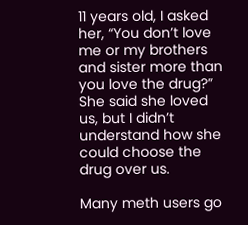11 years old, I asked her, “You don’t love me or my brothers and sister more than you love the drug?” She said she loved us, but I didn’t understand how she could choose the drug over us.

Many meth users go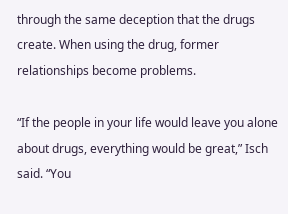through the same deception that the drugs create. When using the drug, former relationships become problems.

“If the people in your life would leave you alone about drugs, everything would be great,” Isch said. “You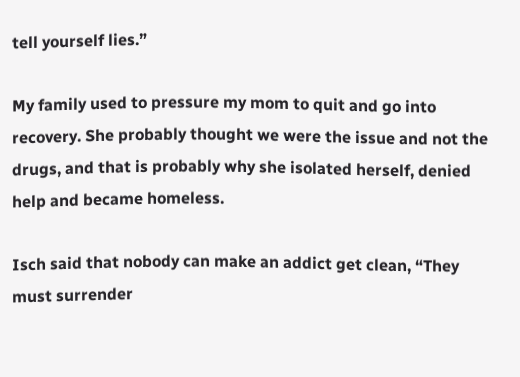tell yourself lies.”

My family used to pressure my mom to quit and go into recovery. She probably thought we were the issue and not the drugs, and that is probably why she isolated herself, denied help and became homeless.

Isch said that nobody can make an addict get clean, “They must surrender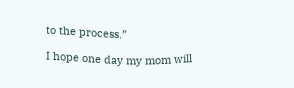to the process.”

I hope one day my mom will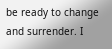be ready to change and surrender. I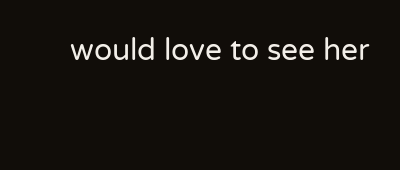would love to see her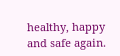healthy, happy and safe again.